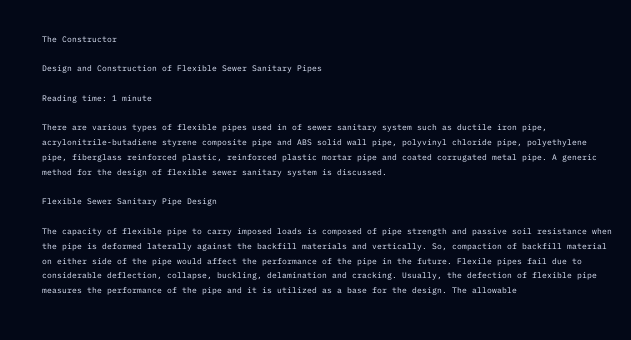The Constructor

Design and Construction of Flexible Sewer Sanitary Pipes

Reading time: 1 minute

There are various types of flexible pipes used in of sewer sanitary system such as ductile iron pipe, acrylonitrile-butadiene styrene composite pipe and ABS solid wall pipe, polyvinyl chloride pipe, polyethylene pipe, fiberglass reinforced plastic, reinforced plastic mortar pipe and coated corrugated metal pipe. A generic method for the design of flexible sewer sanitary system is discussed.

Flexible Sewer Sanitary Pipe Design

The capacity of flexible pipe to carry imposed loads is composed of pipe strength and passive soil resistance when the pipe is deformed laterally against the backfill materials and vertically. So, compaction of backfill material on either side of the pipe would affect the performance of the pipe in the future. Flexile pipes fail due to considerable deflection, collapse, buckling, delamination and cracking. Usually, the defection of flexible pipe measures the performance of the pipe and it is utilized as a base for the design. The allowable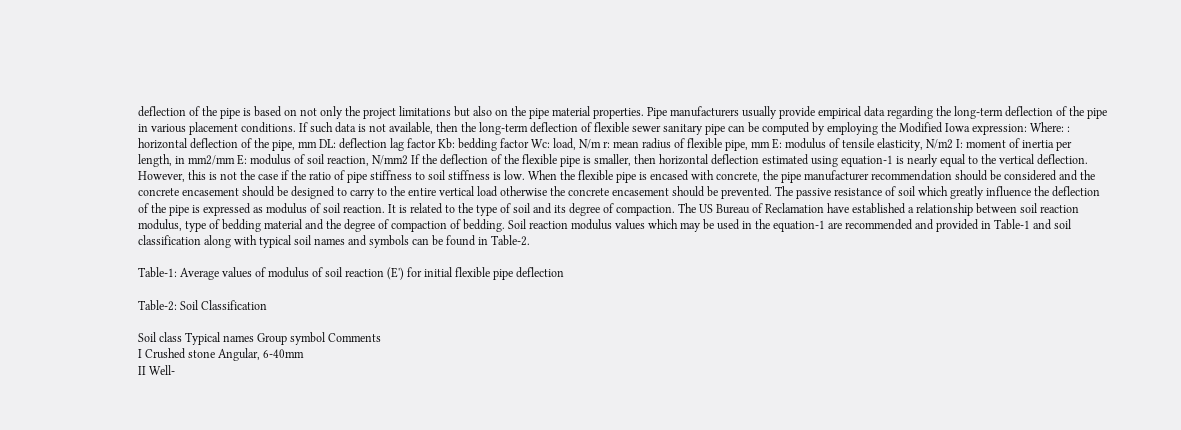deflection of the pipe is based on not only the project limitations but also on the pipe material properties. Pipe manufacturers usually provide empirical data regarding the long-term deflection of the pipe in various placement conditions. If such data is not available, then the long-term deflection of flexible sewer sanitary pipe can be computed by employing the Modified Iowa expression: Where: : horizontal deflection of the pipe, mm DL: deflection lag factor Kb: bedding factor Wc: load, N/m r: mean radius of flexible pipe, mm E: modulus of tensile elasticity, N/m2 I: moment of inertia per length, in mm2/mm E: modulus of soil reaction, N/mm2 If the deflection of the flexible pipe is smaller, then horizontal deflection estimated using equation-1 is nearly equal to the vertical deflection. However, this is not the case if the ratio of pipe stiffness to soil stiffness is low. When the flexible pipe is encased with concrete, the pipe manufacturer recommendation should be considered and the concrete encasement should be designed to carry to the entire vertical load otherwise the concrete encasement should be prevented. The passive resistance of soil which greatly influence the deflection of the pipe is expressed as modulus of soil reaction. It is related to the type of soil and its degree of compaction. The US Bureau of Reclamation have established a relationship between soil reaction modulus, type of bedding material and the degree of compaction of bedding. Soil reaction modulus values which may be used in the equation-1 are recommended and provided in Table-1 and soil classification along with typical soil names and symbols can be found in Table-2.

Table-1: Average values of modulus of soil reaction (E') for initial flexible pipe deflection

Table-2: Soil Classification

Soil class Typical names Group symbol Comments
I Crushed stone Angular, 6-40mm
II Well-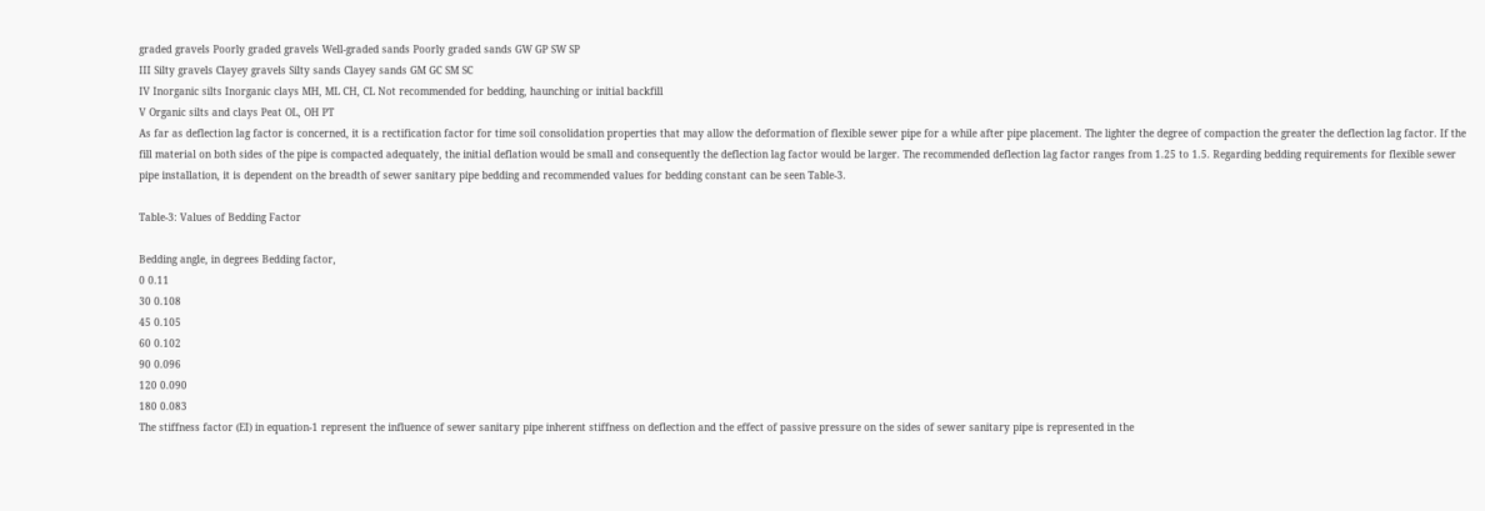graded gravels Poorly graded gravels Well-graded sands Poorly graded sands GW GP SW SP
III Silty gravels Clayey gravels Silty sands Clayey sands GM GC SM SC
IV Inorganic silts Inorganic clays MH, ML CH, CL Not recommended for bedding, haunching or initial backfill
V Organic silts and clays Peat OL, OH PT
As far as deflection lag factor is concerned, it is a rectification factor for time soil consolidation properties that may allow the deformation of flexible sewer pipe for a while after pipe placement. The lighter the degree of compaction the greater the deflection lag factor. If the fill material on both sides of the pipe is compacted adequately, the initial deflation would be small and consequently the deflection lag factor would be larger. The recommended deflection lag factor ranges from 1.25 to 1.5. Regarding bedding requirements for flexible sewer pipe installation, it is dependent on the breadth of sewer sanitary pipe bedding and recommended values for bedding constant can be seen Table-3.

Table-3: Values of Bedding Factor

Bedding angle, in degrees Bedding factor,
0 0.11
30 0.108
45 0.105
60 0.102
90 0.096
120 0.090
180 0.083
The stiffness factor (EI) in equation-1 represent the influence of sewer sanitary pipe inherent stiffness on deflection and the effect of passive pressure on the sides of sewer sanitary pipe is represented in the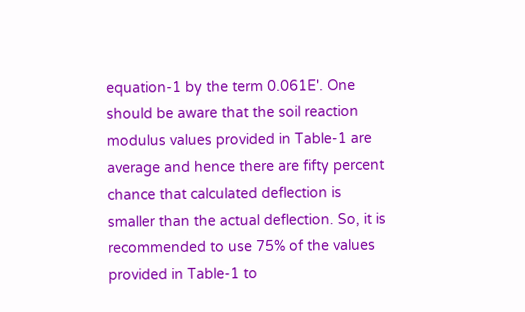equation-1 by the term 0.061E'. One should be aware that the soil reaction modulus values provided in Table-1 are average and hence there are fifty percent chance that calculated deflection is smaller than the actual deflection. So, it is recommended to use 75% of the values provided in Table-1 to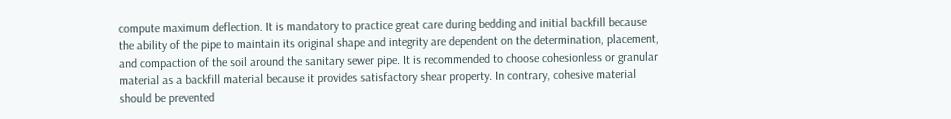compute maximum deflection. It is mandatory to practice great care during bedding and initial backfill because the ability of the pipe to maintain its original shape and integrity are dependent on the determination, placement, and compaction of the soil around the sanitary sewer pipe. It is recommended to choose cohesionless or granular material as a backfill material because it provides satisfactory shear property. In contrary, cohesive material should be prevented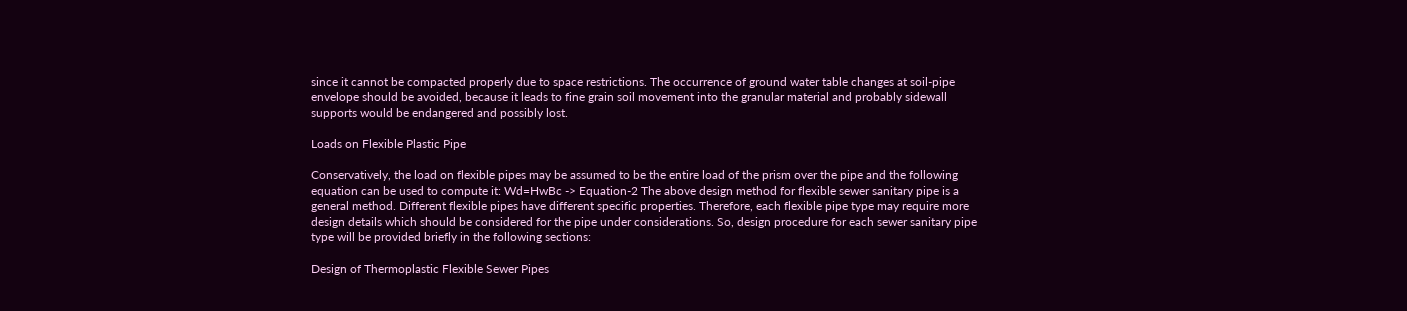since it cannot be compacted properly due to space restrictions. The occurrence of ground water table changes at soil-pipe envelope should be avoided, because it leads to fine grain soil movement into the granular material and probably sidewall supports would be endangered and possibly lost.

Loads on Flexible Plastic Pipe

Conservatively, the load on flexible pipes may be assumed to be the entire load of the prism over the pipe and the following equation can be used to compute it: Wd=HwBc -> Equation-2 The above design method for flexible sewer sanitary pipe is a general method. Different flexible pipes have different specific properties. Therefore, each flexible pipe type may require more design details which should be considered for the pipe under considerations. So, design procedure for each sewer sanitary pipe type will be provided briefly in the following sections:

Design of Thermoplastic Flexible Sewer Pipes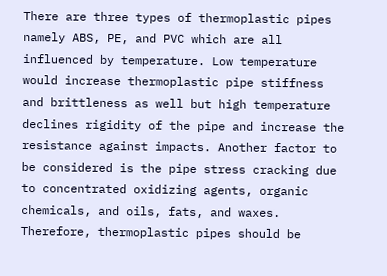There are three types of thermoplastic pipes namely ABS, PE, and PVC which are all influenced by temperature. Low temperature would increase thermoplastic pipe stiffness and brittleness as well but high temperature declines rigidity of the pipe and increase the resistance against impacts. Another factor to be considered is the pipe stress cracking due to concentrated oxidizing agents, organic chemicals, and oils, fats, and waxes. Therefore, thermoplastic pipes should be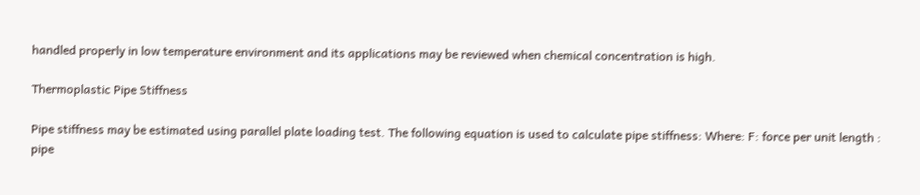handled properly in low temperature environment and its applications may be reviewed when chemical concentration is high.

Thermoplastic Pipe Stiffness

Pipe stiffness may be estimated using parallel plate loading test. The following equation is used to calculate pipe stiffness: Where: F: force per unit length : pipe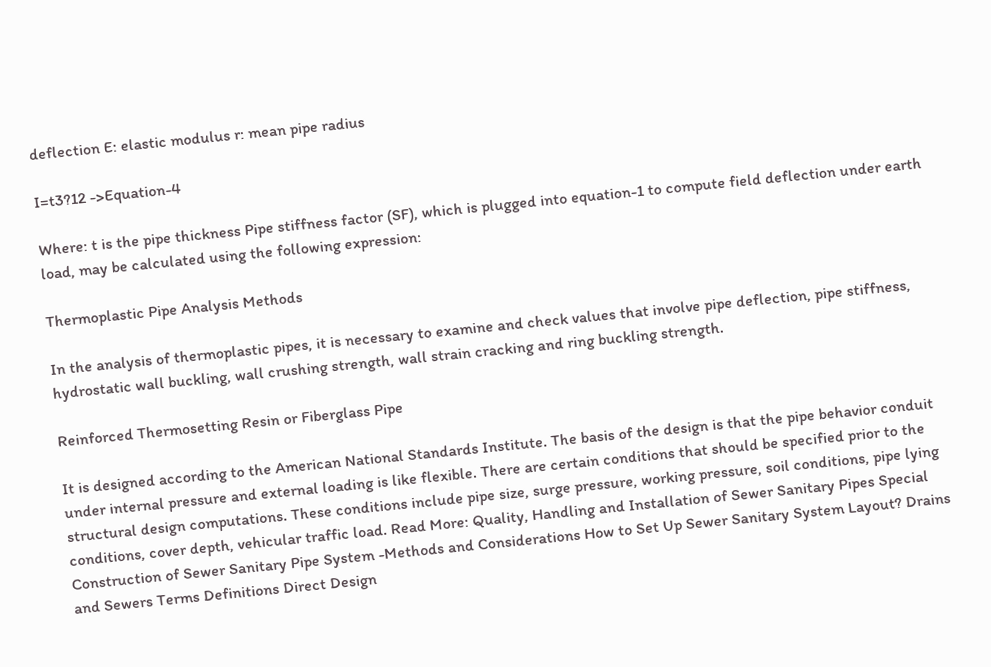deflection E: elastic modulus r: mean pipe radius

I=t3?12 ->Equation-4

Where: t is the pipe thickness Pipe stiffness factor (SF), which is plugged into equation-1 to compute field deflection under earth load, may be calculated using the following expression:

Thermoplastic Pipe Analysis Methods

In the analysis of thermoplastic pipes, it is necessary to examine and check values that involve pipe deflection, pipe stiffness, hydrostatic wall buckling, wall crushing strength, wall strain cracking and ring buckling strength.

Reinforced Thermosetting Resin or Fiberglass Pipe

It is designed according to the American National Standards Institute. The basis of the design is that the pipe behavior conduit under internal pressure and external loading is like flexible. There are certain conditions that should be specified prior to the structural design computations. These conditions include pipe size, surge pressure, working pressure, soil conditions, pipe lying conditions, cover depth, vehicular traffic load. Read More: Quality, Handling and Installation of Sewer Sanitary Pipes Special Construction of Sewer Sanitary Pipe System -Methods and Considerations How to Set Up Sewer Sanitary System Layout? Drains and Sewers Terms Definitions Direct Design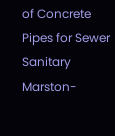of Concrete Pipes for Sewer Sanitary Marston-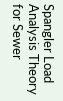Spangler Load Analysis Theory for Sewer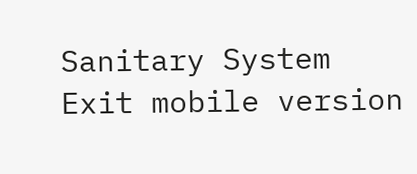Sanitary System
Exit mobile version